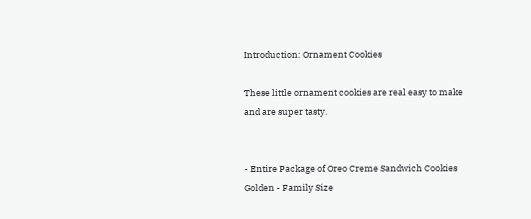Introduction: Ornament Cookies

These little ornament cookies are real easy to make and are super tasty.


- Entire Package of Oreo Creme Sandwich Cookies Golden - Family Size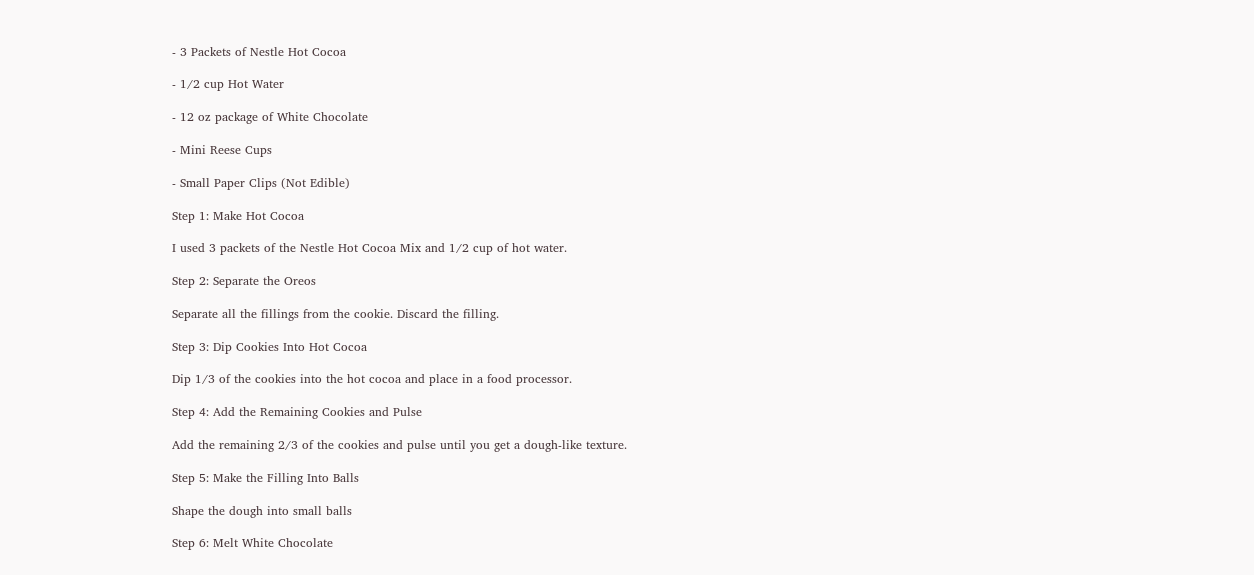- 3 Packets of Nestle Hot Cocoa

- 1/2 cup Hot Water

- 12 oz package of White Chocolate

- Mini Reese Cups

- Small Paper Clips (Not Edible)

Step 1: Make Hot Cocoa

I used 3 packets of the Nestle Hot Cocoa Mix and 1/2 cup of hot water.

Step 2: Separate the Oreos

Separate all the fillings from the cookie. Discard the filling.

Step 3: Dip Cookies Into Hot Cocoa

Dip 1/3 of the cookies into the hot cocoa and place in a food processor.

Step 4: Add the Remaining Cookies and Pulse

Add the remaining 2/3 of the cookies and pulse until you get a dough-like texture.

Step 5: Make the Filling Into Balls

Shape the dough into small balls

Step 6: Melt White Chocolate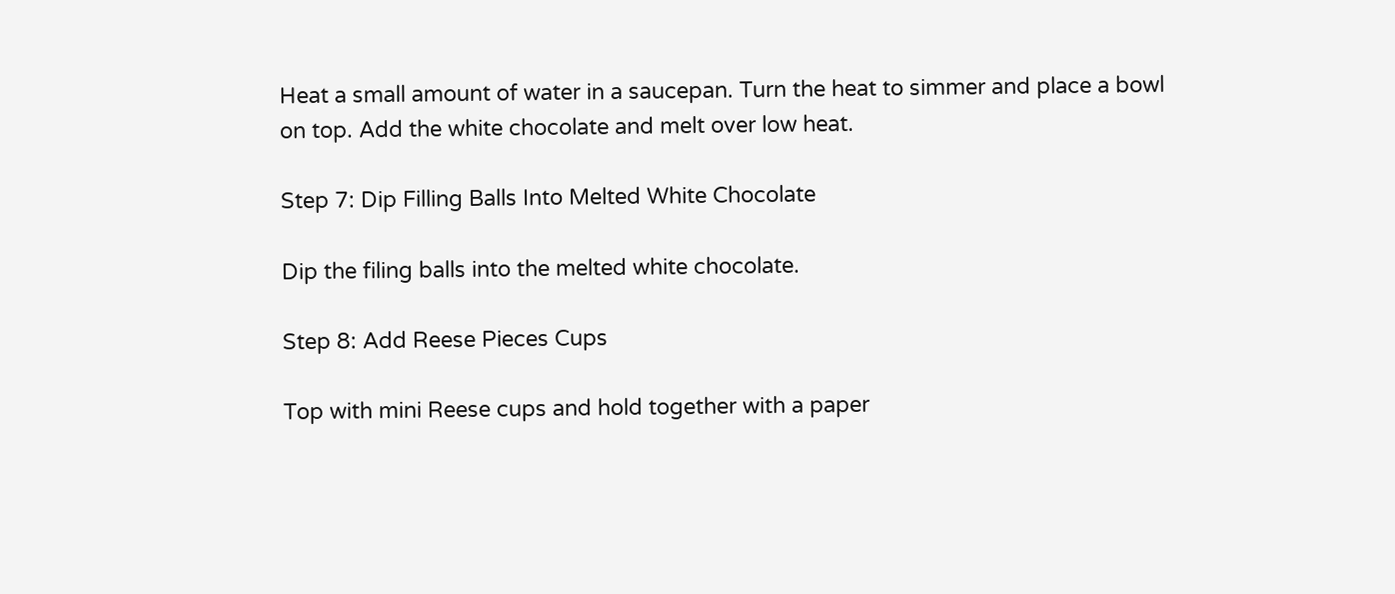Heat a small amount of water in a saucepan. Turn the heat to simmer and place a bowl on top. Add the white chocolate and melt over low heat.

Step 7: Dip Filling Balls Into Melted White Chocolate

Dip the filing balls into the melted white chocolate.

Step 8: Add Reese Pieces Cups

Top with mini Reese cups and hold together with a paper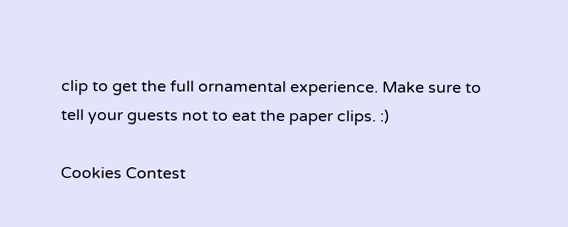clip to get the full ornamental experience. Make sure to tell your guests not to eat the paper clips. :)

Cookies Contest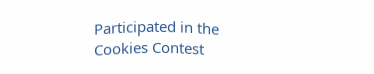Participated in the
Cookies Contest